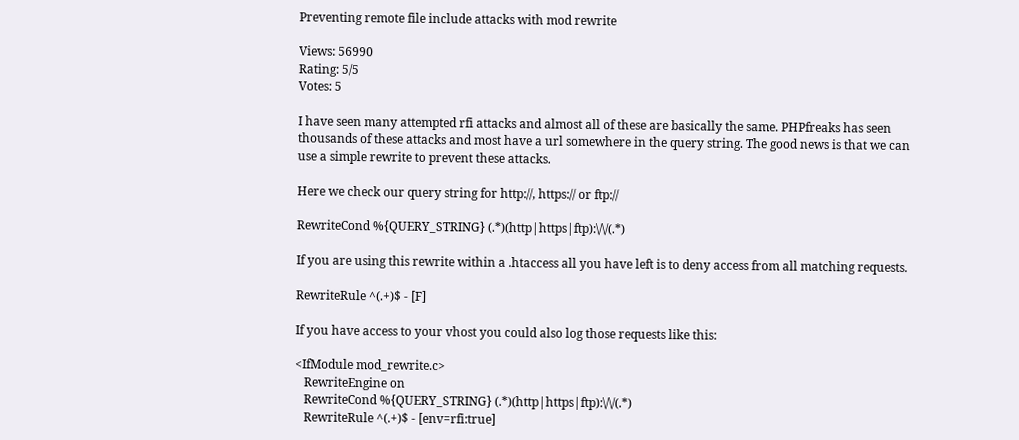Preventing remote file include attacks with mod rewrite

Views: 56990
Rating: 5/5
Votes: 5

I have seen many attempted rfi attacks and almost all of these are basically the same. PHPfreaks has seen thousands of these attacks and most have a url somewhere in the query string. The good news is that we can use a simple rewrite to prevent these attacks.

Here we check our query string for http://, https:// or ftp://

RewriteCond %{QUERY_STRING} (.*)(http|https|ftp):\/\/(.*)

If you are using this rewrite within a .htaccess all you have left is to deny access from all matching requests.

RewriteRule ^(.+)$ - [F]

If you have access to your vhost you could also log those requests like this:

<IfModule mod_rewrite.c>
   RewriteEngine on
   RewriteCond %{QUERY_STRING} (.*)(http|https|ftp):\/\/(.*)
   RewriteRule ^(.+)$ - [env=rfi:true]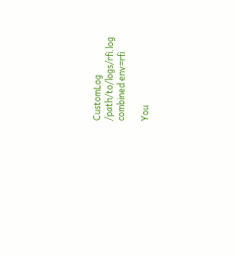CustomLog /path/to/logs/rfi.log combined env=rfi

You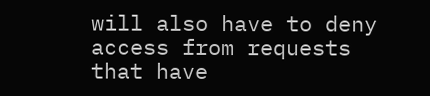will also have to deny access from requests that have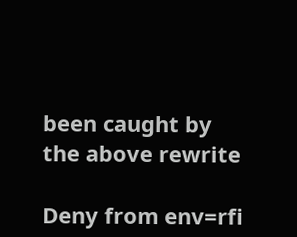been caught by the above rewrite

Deny from env=rfi